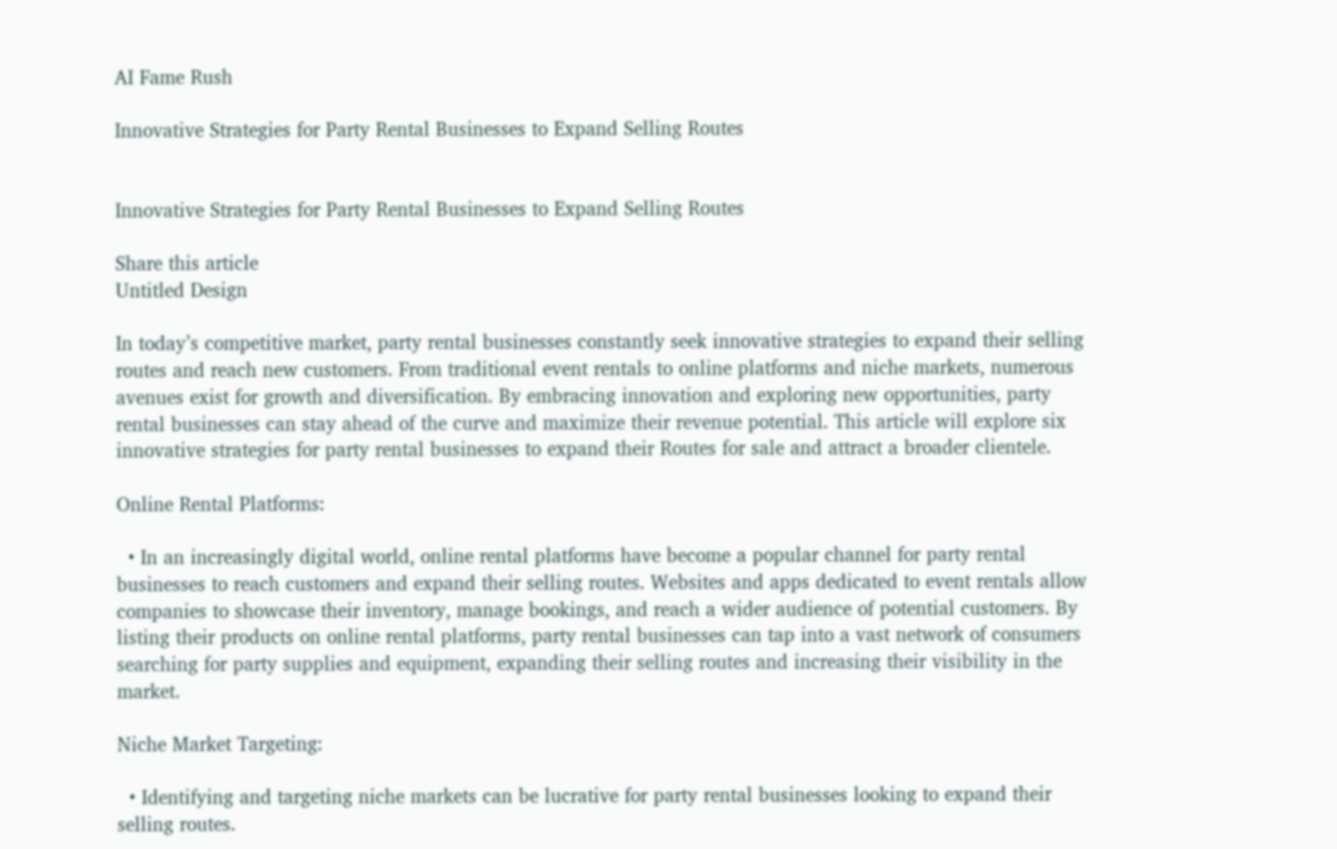AI Fame Rush

Innovative Strategies for Party Rental Businesses to Expand Selling Routes


Innovative Strategies for Party Rental Businesses to Expand Selling Routes

Share this article
Untitled Design

In today’s competitive market, party rental businesses constantly seek innovative strategies to expand their selling routes and reach new customers. From traditional event rentals to online platforms and niche markets, numerous avenues exist for growth and diversification. By embracing innovation and exploring new opportunities, party rental businesses can stay ahead of the curve and maximize their revenue potential. This article will explore six innovative strategies for party rental businesses to expand their Routes for sale and attract a broader clientele.

Online Rental Platforms:

  • In an increasingly digital world, online rental platforms have become a popular channel for party rental businesses to reach customers and expand their selling routes. Websites and apps dedicated to event rentals allow companies to showcase their inventory, manage bookings, and reach a wider audience of potential customers. By listing their products on online rental platforms, party rental businesses can tap into a vast network of consumers searching for party supplies and equipment, expanding their selling routes and increasing their visibility in the market.

Niche Market Targeting:

  • Identifying and targeting niche markets can be lucrative for party rental businesses looking to expand their selling routes.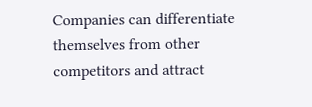Companies can differentiate themselves from other competitors and attract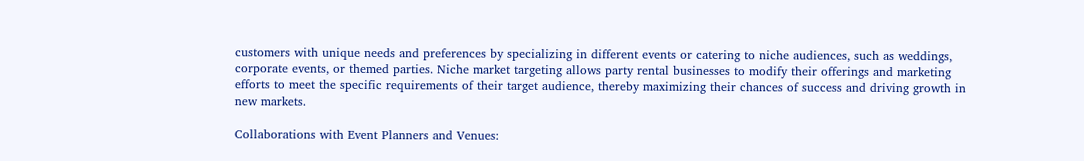customers with unique needs and preferences by specializing in different events or catering to niche audiences, such as weddings, corporate events, or themed parties. Niche market targeting allows party rental businesses to modify their offerings and marketing efforts to meet the specific requirements of their target audience, thereby maximizing their chances of success and driving growth in new markets.

Collaborations with Event Planners and Venues: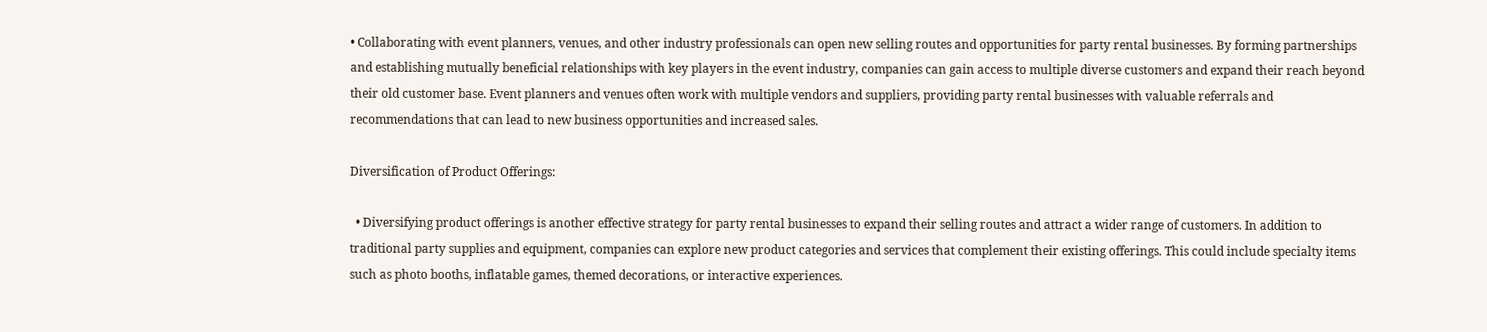• Collaborating with event planners, venues, and other industry professionals can open new selling routes and opportunities for party rental businesses. By forming partnerships and establishing mutually beneficial relationships with key players in the event industry, companies can gain access to multiple diverse customers and expand their reach beyond their old customer base. Event planners and venues often work with multiple vendors and suppliers, providing party rental businesses with valuable referrals and recommendations that can lead to new business opportunities and increased sales.

Diversification of Product Offerings:

  • Diversifying product offerings is another effective strategy for party rental businesses to expand their selling routes and attract a wider range of customers. In addition to traditional party supplies and equipment, companies can explore new product categories and services that complement their existing offerings. This could include specialty items such as photo booths, inflatable games, themed decorations, or interactive experiences.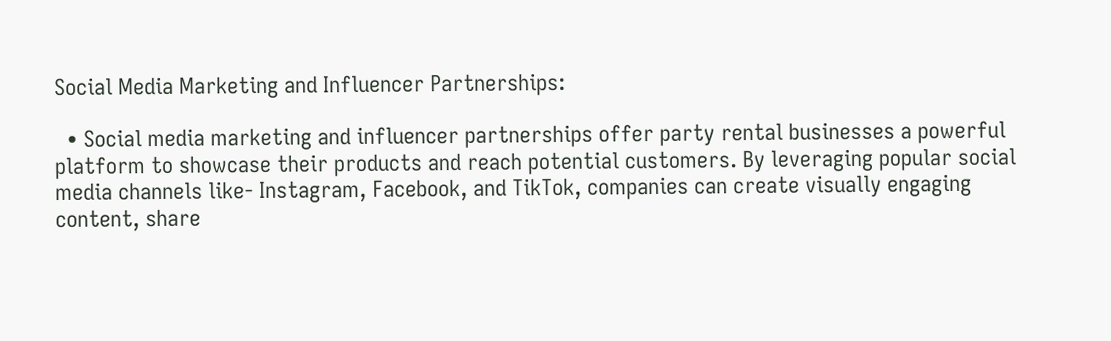Social Media Marketing and Influencer Partnerships:

  • Social media marketing and influencer partnerships offer party rental businesses a powerful platform to showcase their products and reach potential customers. By leveraging popular social media channels like- Instagram, Facebook, and TikTok, companies can create visually engaging content, share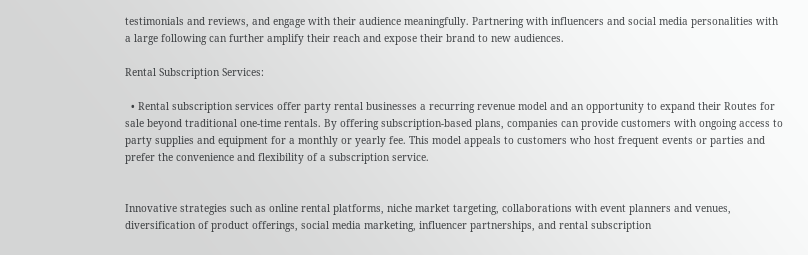testimonials and reviews, and engage with their audience meaningfully. Partnering with influencers and social media personalities with a large following can further amplify their reach and expose their brand to new audiences.

Rental Subscription Services:

  • Rental subscription services offer party rental businesses a recurring revenue model and an opportunity to expand their Routes for sale beyond traditional one-time rentals. By offering subscription-based plans, companies can provide customers with ongoing access to party supplies and equipment for a monthly or yearly fee. This model appeals to customers who host frequent events or parties and prefer the convenience and flexibility of a subscription service.


Innovative strategies such as online rental platforms, niche market targeting, collaborations with event planners and venues, diversification of product offerings, social media marketing, influencer partnerships, and rental subscription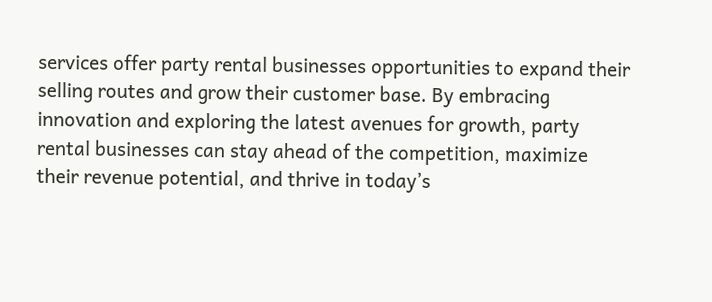services offer party rental businesses opportunities to expand their selling routes and grow their customer base. By embracing innovation and exploring the latest avenues for growth, party rental businesses can stay ahead of the competition, maximize their revenue potential, and thrive in today’s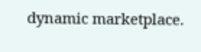dynamic marketplace.